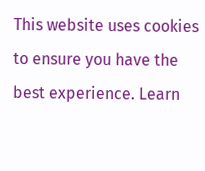This website uses cookies to ensure you have the best experience. Learn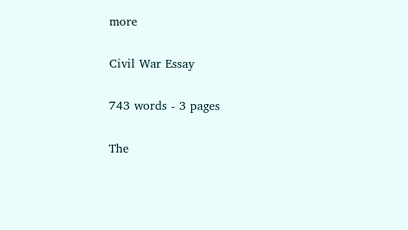more

Civil War Essay

743 words - 3 pages

The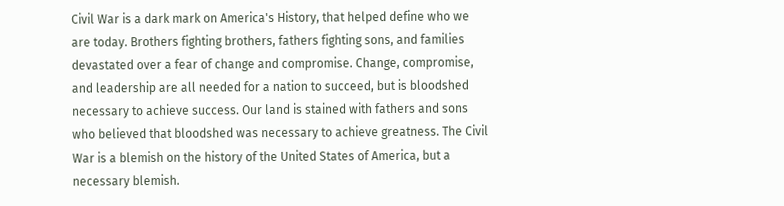Civil War is a dark mark on America's History, that helped define who we are today. Brothers fighting brothers, fathers fighting sons, and families devastated over a fear of change and compromise. Change, compromise, and leadership are all needed for a nation to succeed, but is bloodshed necessary to achieve success. Our land is stained with fathers and sons who believed that bloodshed was necessary to achieve greatness. The Civil War is a blemish on the history of the United States of America, but a necessary blemish.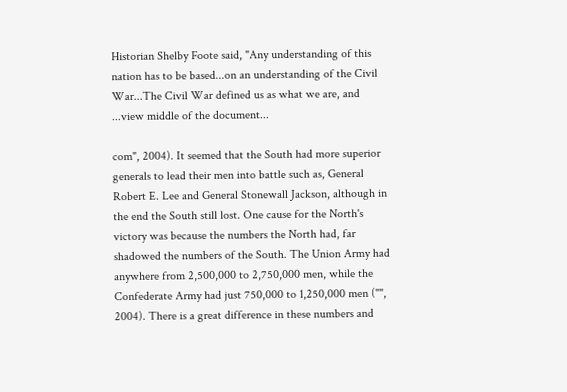Historian Shelby Foote said, "Any understanding of this nation has to be based...on an understanding of the Civil War...The Civil War defined us as what we are, and ...view middle of the document...

com", 2004). It seemed that the South had more superior generals to lead their men into battle such as, General Robert E. Lee and General Stonewall Jackson, although in the end the South still lost. One cause for the North's victory was because the numbers the North had, far shadowed the numbers of the South. The Union Army had anywhere from 2,500,000 to 2,750,000 men, while the Confederate Army had just 750,000 to 1,250,000 men ("", 2004). There is a great difference in these numbers and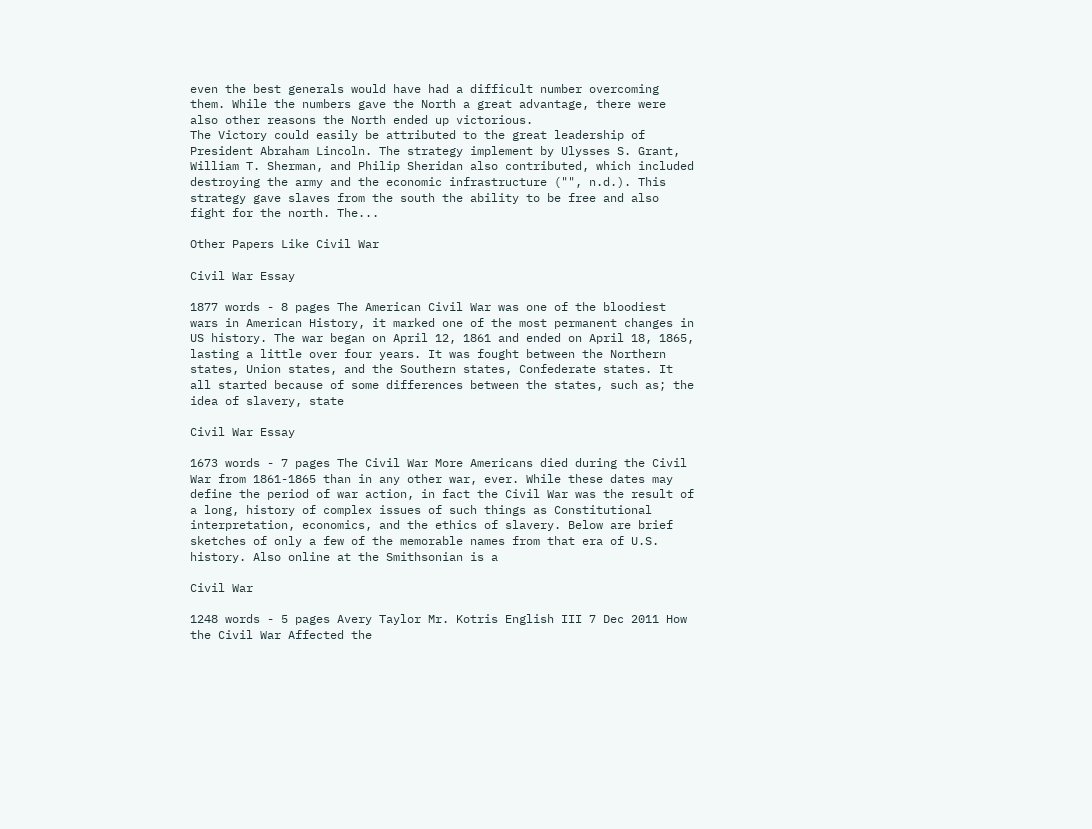even the best generals would have had a difficult number overcoming them. While the numbers gave the North a great advantage, there were also other reasons the North ended up victorious.
The Victory could easily be attributed to the great leadership of President Abraham Lincoln. The strategy implement by Ulysses S. Grant, William T. Sherman, and Philip Sheridan also contributed, which included destroying the army and the economic infrastructure ("", n.d.). This strategy gave slaves from the south the ability to be free and also fight for the north. The...

Other Papers Like Civil War

Civil War Essay

1877 words - 8 pages The American Civil War was one of the bloodiest wars in American History, it marked one of the most permanent changes in US history. The war began on April 12, 1861 and ended on April 18, 1865, lasting a little over four years. It was fought between the Northern states, Union states, and the Southern states, Confederate states. It all started because of some differences between the states, such as; the idea of slavery, state

Civil War Essay

1673 words - 7 pages The Civil War More Americans died during the Civil War from 1861-1865 than in any other war, ever. While these dates may define the period of war action, in fact the Civil War was the result of a long, history of complex issues of such things as Constitutional interpretation, economics, and the ethics of slavery. Below are brief sketches of only a few of the memorable names from that era of U.S. history. Also online at the Smithsonian is a

Civil War

1248 words - 5 pages Avery Taylor Mr. Kotris English III 7 Dec 2011 How the Civil War Affected the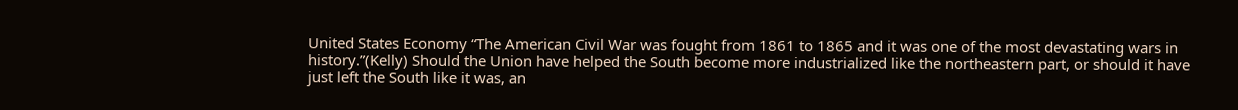United States Economy “The American Civil War was fought from 1861 to 1865 and it was one of the most devastating wars in history.”(Kelly) Should the Union have helped the South become more industrialized like the northeastern part, or should it have just left the South like it was, an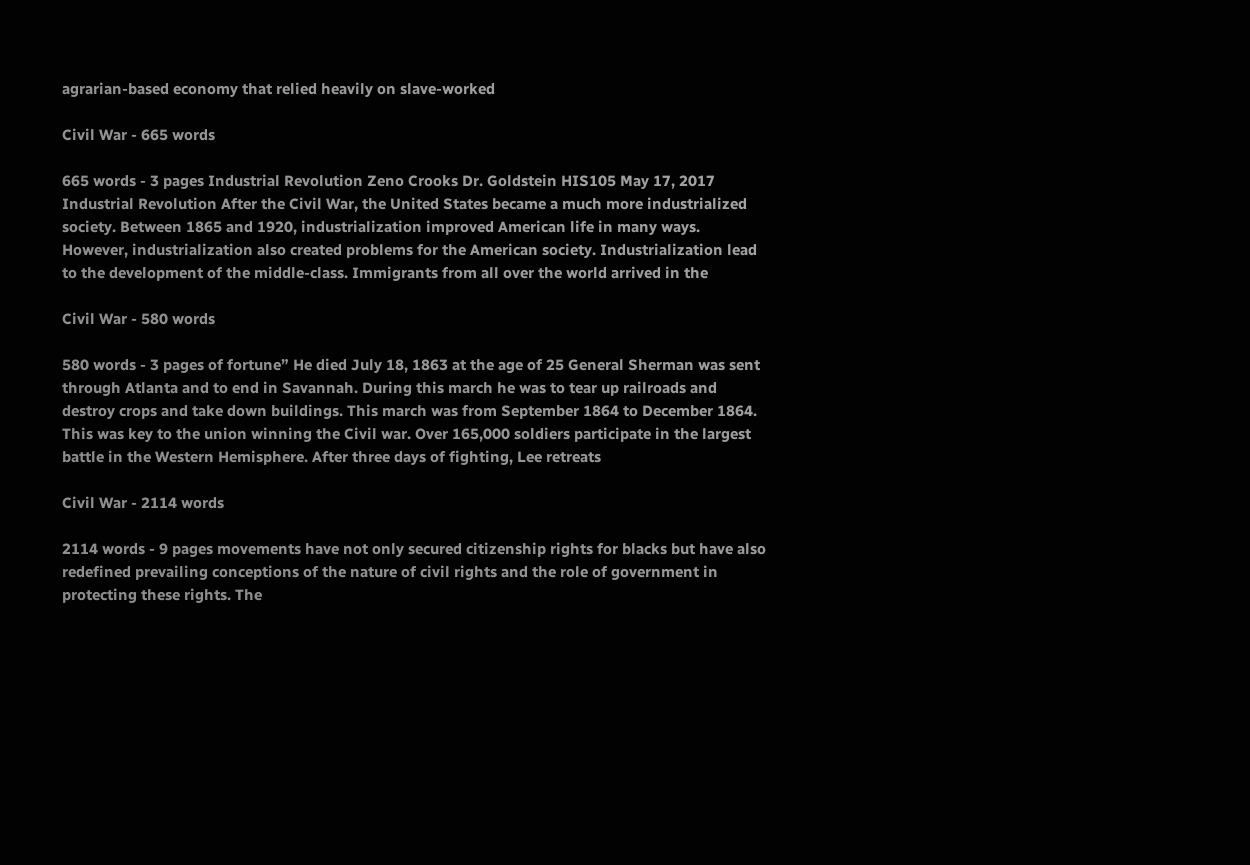agrarian-based economy that relied heavily on slave-worked

Civil War - 665 words

665 words - 3 pages Industrial Revolution Zeno Crooks Dr. Goldstein HIS105 May 17, 2017 Industrial Revolution After the Civil War, the United States became a much more industrialized society. Between 1865 and 1920, industrialization improved American life in many ways. However, industrialization also created problems for the American society. Industrialization lead to the development of the middle-class. Immigrants from all over the world arrived in the

Civil War - 580 words

580 words - 3 pages of fortune” He died July 18, 1863 at the age of 25 General Sherman was sent through Atlanta and to end in Savannah. During this march he was to tear up railroads and destroy crops and take down buildings. This march was from September 1864 to December 1864. This was key to the union winning the Civil war. Over 165,000 soldiers participate in the largest battle in the Western Hemisphere. After three days of fighting, Lee retreats

Civil War - 2114 words

2114 words - 9 pages movements have not only secured citizenship rights for blacks but have also redefined prevailing conceptions of the nature of civil rights and the role of government in protecting these rights. The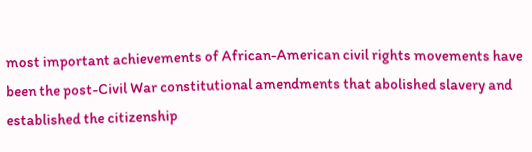most important achievements of African-American civil rights movements have been the post-Civil War constitutional amendments that abolished slavery and established the citizenship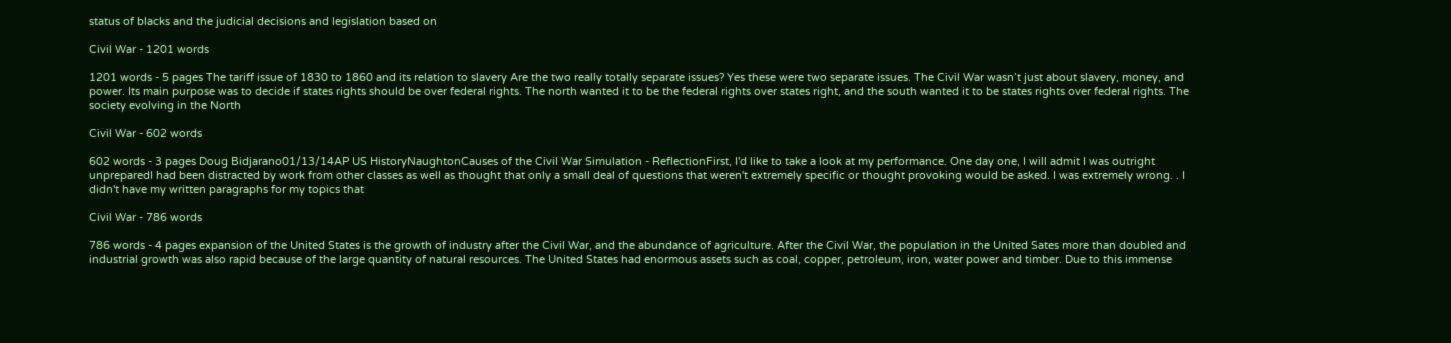status of blacks and the judicial decisions and legislation based on

Civil War - 1201 words

1201 words - 5 pages The tariff issue of 1830 to 1860 and its relation to slavery Are the two really totally separate issues? Yes these were two separate issues. The Civil War wasn’t just about slavery, money, and power. Its main purpose was to decide if states rights should be over federal rights. The north wanted it to be the federal rights over states right, and the south wanted it to be states rights over federal rights. The society evolving in the North

Civil War - 602 words

602 words - 3 pages Doug Bidjarano01/13/14AP US HistoryNaughtonCauses of the Civil War Simulation - ReflectionFirst, I'd like to take a look at my performance. One day one, I will admit I was outright unpreparedI had been distracted by work from other classes as well as thought that only a small deal of questions that weren't extremely specific or thought provoking would be asked. I was extremely wrong. . I didn't have my written paragraphs for my topics that

Civil War - 786 words

786 words - 4 pages expansion of the United States is the growth of industry after the Civil War, and the abundance of agriculture. After the Civil War, the population in the United Sates more than doubled and industrial growth was also rapid because of the large quantity of natural resources. The United States had enormous assets such as coal, copper, petroleum, iron, water power and timber. Due to this immense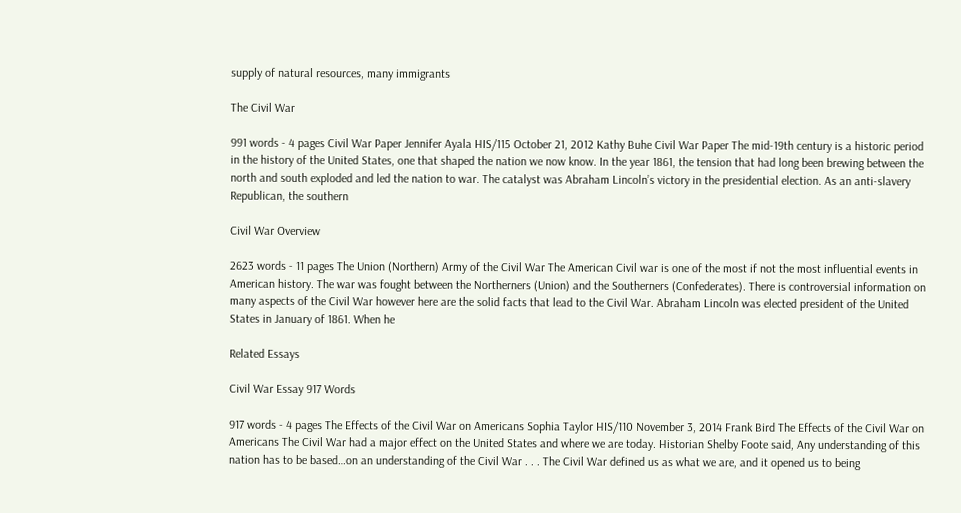supply of natural resources, many immigrants

The Civil War

991 words - 4 pages Civil War Paper Jennifer Ayala HIS/115 October 21, 2012 Kathy Buhe Civil War Paper The mid-19th century is a historic period in the history of the United States, one that shaped the nation we now know. In the year 1861, the tension that had long been brewing between the north and south exploded and led the nation to war. The catalyst was Abraham Lincoln’s victory in the presidential election. As an anti-slavery Republican, the southern

Civil War Overview

2623 words - 11 pages The Union (Northern) Army of the Civil War The American Civil war is one of the most if not the most influential events in American history. The war was fought between the Northerners (Union) and the Southerners (Confederates). There is controversial information on many aspects of the Civil War however here are the solid facts that lead to the Civil War. Abraham Lincoln was elected president of the United States in January of 1861. When he

Related Essays

Civil War Essay 917 Words

917 words - 4 pages The Effects of the Civil War on Americans Sophia Taylor HIS/110 November 3, 2014 Frank Bird The Effects of the Civil War on Americans The Civil War had a major effect on the United States and where we are today. Historian Shelby Foote said, Any understanding of this nation has to be based…on an understanding of the Civil War . . . The Civil War defined us as what we are, and it opened us to being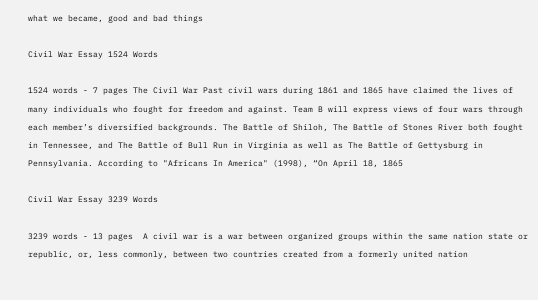what we became, good and bad things

Civil War Essay 1524 Words

1524 words - 7 pages The Civil War Past civil wars during 1861 and 1865 have claimed the lives of many individuals who fought for freedom and against. Team B will express views of four wars through each member’s diversified backgrounds. The Battle of Shiloh, The Battle of Stones River both fought in Tennessee, and The Battle of Bull Run in Virginia as well as The Battle of Gettysburg in Pennsylvania. According to "Africans In America" (1998), “On April 18, 1865

Civil War Essay 3239 Words

3239 words - 13 pages  A civil war is a war between organized groups within the same nation state or republic, or, less commonly, between two countries created from a formerly united nation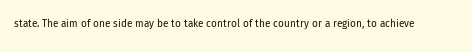state. The aim of one side may be to take control of the country or a region, to achieve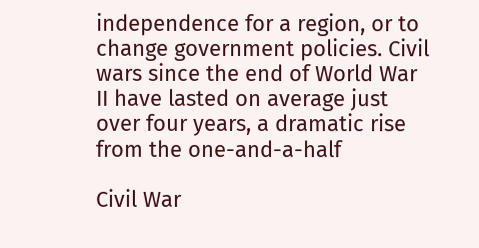independence for a region, or to change government policies. Civil wars since the end of World War II have lasted on average just over four years, a dramatic rise from the one-and-a-half

Civil War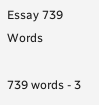Essay 739 Words

739 words - 3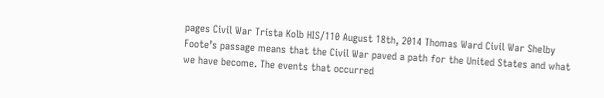pages Civil War Trista Kolb HIS/110 August 18th, 2014 Thomas Ward Civil War Shelby Foote’s passage means that the Civil War paved a path for the United States and what we have become. The events that occurred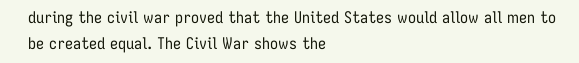during the civil war proved that the United States would allow all men to be created equal. The Civil War shows the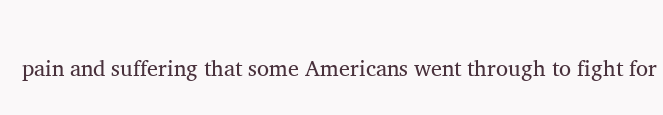pain and suffering that some Americans went through to fight for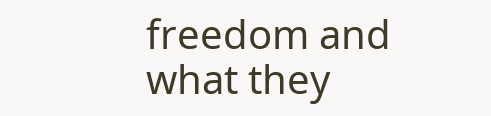freedom and what they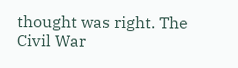thought was right. The Civil War